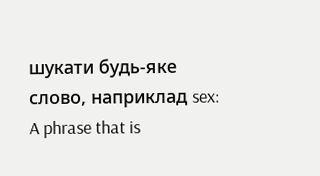шукати будь-яке слово, наприклад sex:
A phrase that is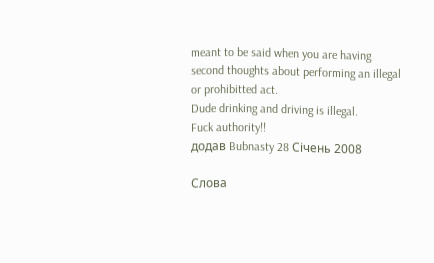meant to be said when you are having second thoughts about performing an illegal or prohibitted act.
Dude drinking and driving is illegal.
Fuck authority!!
додав Bubnasty 28 Січень 2008

Слова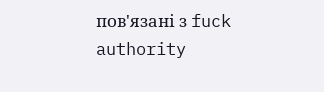пов'язані з fuck authority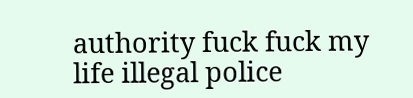authority fuck fuck my life illegal police